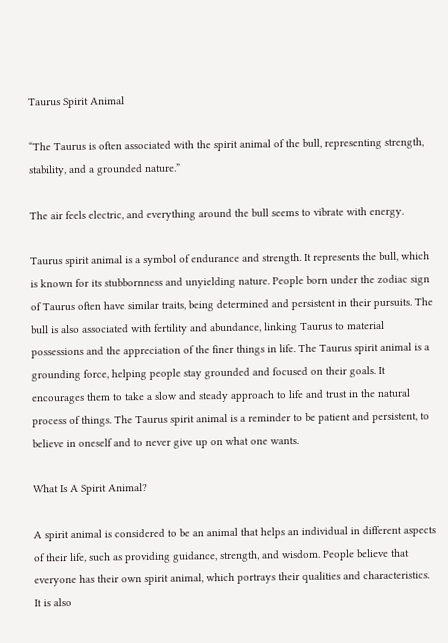Taurus Spirit Animal

“The Taurus is often associated with the spirit animal of the bull, representing strength, stability, and a grounded nature.”

The air feels electric, and everything around the bull seems to vibrate with energy.

Taurus spirit animal is a symbol of endurance and strength. It represents the bull, which is known for its stubbornness and unyielding nature. People born under the zodiac sign of Taurus often have similar traits, being determined and persistent in their pursuits. The bull is also associated with fertility and abundance, linking Taurus to material possessions and the appreciation of the finer things in life. The Taurus spirit animal is a grounding force, helping people stay grounded and focused on their goals. It encourages them to take a slow and steady approach to life and trust in the natural process of things. The Taurus spirit animal is a reminder to be patient and persistent, to believe in oneself and to never give up on what one wants.

What Is A Spirit Animal?

A spirit animal is considered to be an animal that helps an individual in different aspects of their life, such as providing guidance, strength, and wisdom. People believe that everyone has their own spirit animal, which portrays their qualities and characteristics. It is also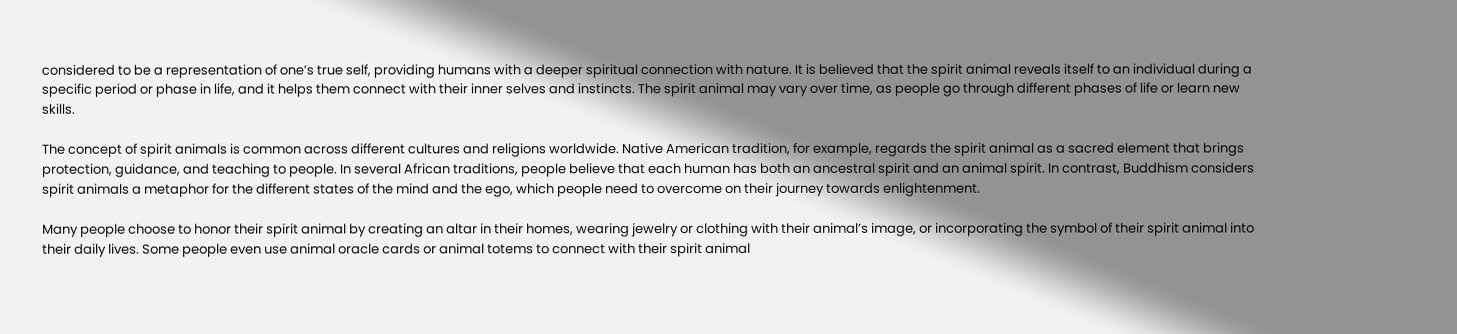considered to be a representation of one’s true self, providing humans with a deeper spiritual connection with nature. It is believed that the spirit animal reveals itself to an individual during a specific period or phase in life, and it helps them connect with their inner selves and instincts. The spirit animal may vary over time, as people go through different phases of life or learn new skills.

The concept of spirit animals is common across different cultures and religions worldwide. Native American tradition, for example, regards the spirit animal as a sacred element that brings protection, guidance, and teaching to people. In several African traditions, people believe that each human has both an ancestral spirit and an animal spirit. In contrast, Buddhism considers spirit animals a metaphor for the different states of the mind and the ego, which people need to overcome on their journey towards enlightenment.

Many people choose to honor their spirit animal by creating an altar in their homes, wearing jewelry or clothing with their animal’s image, or incorporating the symbol of their spirit animal into their daily lives. Some people even use animal oracle cards or animal totems to connect with their spirit animal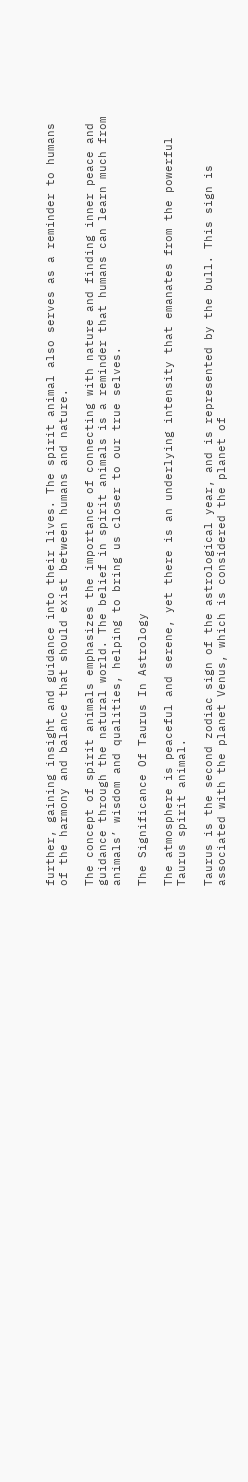further, gaining insight and guidance into their lives. The spirit animal also serves as a reminder to humans of the harmony and balance that should exist between humans and nature.

The concept of spirit animals emphasizes the importance of connecting with nature and finding inner peace and guidance through the natural world. The belief in spirit animals is a reminder that humans can learn much from animals’ wisdom and qualities, helping to bring us closer to our true selves.

The Significance Of Taurus In Astrology

The atmosphere is peaceful and serene, yet there is an underlying intensity that emanates from the powerful Taurus spirit animal.

Taurus is the second zodiac sign of the astrological year, and is represented by the bull. This sign is associated with the planet Venus, which is considered the planet of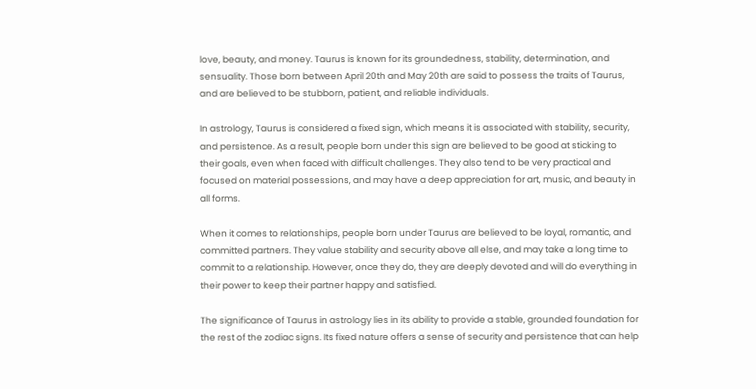love, beauty, and money. Taurus is known for its groundedness, stability, determination, and sensuality. Those born between April 20th and May 20th are said to possess the traits of Taurus, and are believed to be stubborn, patient, and reliable individuals.

In astrology, Taurus is considered a fixed sign, which means it is associated with stability, security, and persistence. As a result, people born under this sign are believed to be good at sticking to their goals, even when faced with difficult challenges. They also tend to be very practical and focused on material possessions, and may have a deep appreciation for art, music, and beauty in all forms.

When it comes to relationships, people born under Taurus are believed to be loyal, romantic, and committed partners. They value stability and security above all else, and may take a long time to commit to a relationship. However, once they do, they are deeply devoted and will do everything in their power to keep their partner happy and satisfied.

The significance of Taurus in astrology lies in its ability to provide a stable, grounded foundation for the rest of the zodiac signs. Its fixed nature offers a sense of security and persistence that can help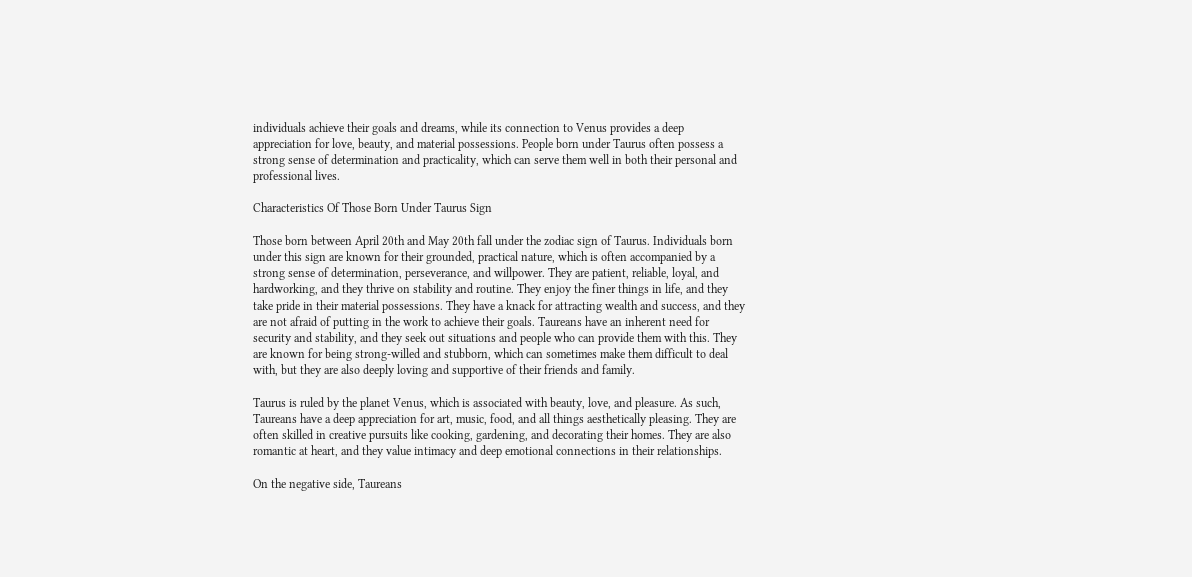individuals achieve their goals and dreams, while its connection to Venus provides a deep appreciation for love, beauty, and material possessions. People born under Taurus often possess a strong sense of determination and practicality, which can serve them well in both their personal and professional lives.

Characteristics Of Those Born Under Taurus Sign

Those born between April 20th and May 20th fall under the zodiac sign of Taurus. Individuals born under this sign are known for their grounded, practical nature, which is often accompanied by a strong sense of determination, perseverance, and willpower. They are patient, reliable, loyal, and hardworking, and they thrive on stability and routine. They enjoy the finer things in life, and they take pride in their material possessions. They have a knack for attracting wealth and success, and they are not afraid of putting in the work to achieve their goals. Taureans have an inherent need for security and stability, and they seek out situations and people who can provide them with this. They are known for being strong-willed and stubborn, which can sometimes make them difficult to deal with, but they are also deeply loving and supportive of their friends and family.

Taurus is ruled by the planet Venus, which is associated with beauty, love, and pleasure. As such, Taureans have a deep appreciation for art, music, food, and all things aesthetically pleasing. They are often skilled in creative pursuits like cooking, gardening, and decorating their homes. They are also romantic at heart, and they value intimacy and deep emotional connections in their relationships.

On the negative side, Taureans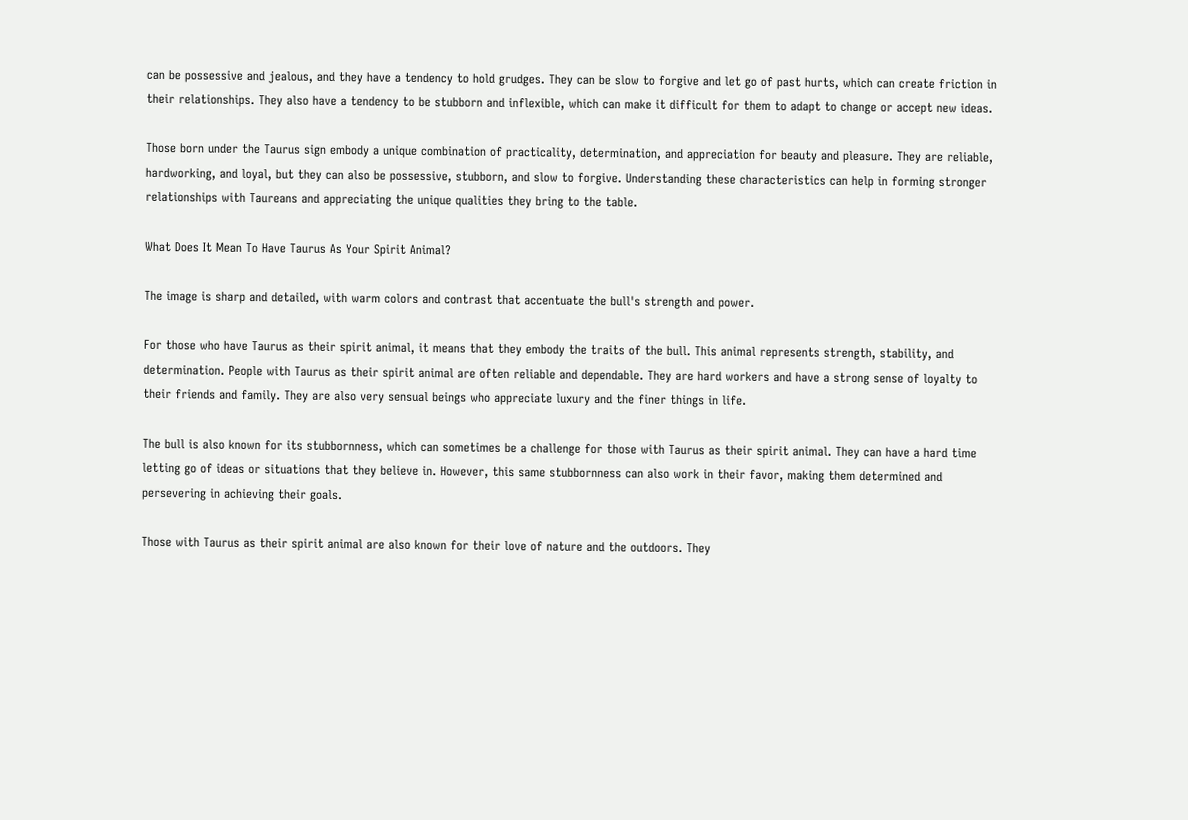can be possessive and jealous, and they have a tendency to hold grudges. They can be slow to forgive and let go of past hurts, which can create friction in their relationships. They also have a tendency to be stubborn and inflexible, which can make it difficult for them to adapt to change or accept new ideas.

Those born under the Taurus sign embody a unique combination of practicality, determination, and appreciation for beauty and pleasure. They are reliable, hardworking, and loyal, but they can also be possessive, stubborn, and slow to forgive. Understanding these characteristics can help in forming stronger relationships with Taureans and appreciating the unique qualities they bring to the table.

What Does It Mean To Have Taurus As Your Spirit Animal?

The image is sharp and detailed, with warm colors and contrast that accentuate the bull's strength and power.

For those who have Taurus as their spirit animal, it means that they embody the traits of the bull. This animal represents strength, stability, and determination. People with Taurus as their spirit animal are often reliable and dependable. They are hard workers and have a strong sense of loyalty to their friends and family. They are also very sensual beings who appreciate luxury and the finer things in life.

The bull is also known for its stubbornness, which can sometimes be a challenge for those with Taurus as their spirit animal. They can have a hard time letting go of ideas or situations that they believe in. However, this same stubbornness can also work in their favor, making them determined and persevering in achieving their goals.

Those with Taurus as their spirit animal are also known for their love of nature and the outdoors. They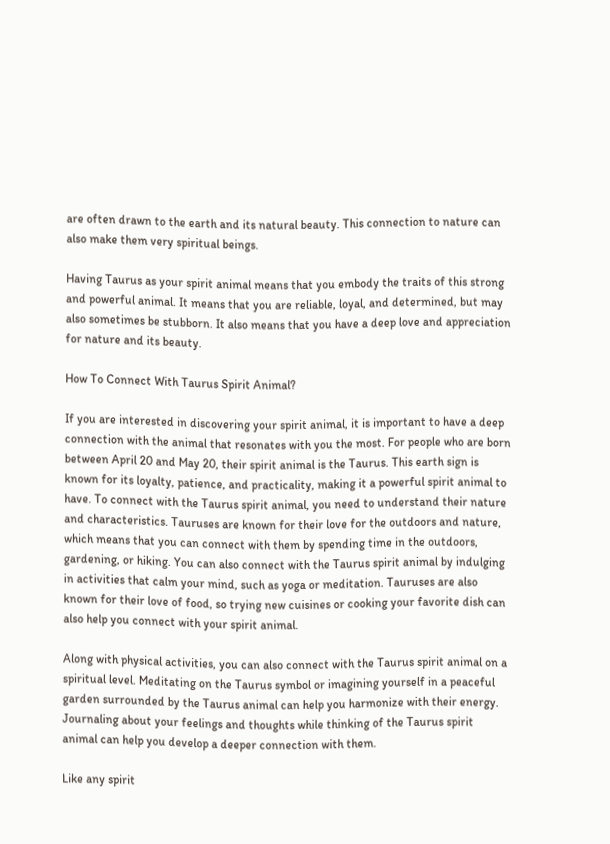are often drawn to the earth and its natural beauty. This connection to nature can also make them very spiritual beings.

Having Taurus as your spirit animal means that you embody the traits of this strong and powerful animal. It means that you are reliable, loyal, and determined, but may also sometimes be stubborn. It also means that you have a deep love and appreciation for nature and its beauty.

How To Connect With Taurus Spirit Animal?

If you are interested in discovering your spirit animal, it is important to have a deep connection with the animal that resonates with you the most. For people who are born between April 20 and May 20, their spirit animal is the Taurus. This earth sign is known for its loyalty, patience, and practicality, making it a powerful spirit animal to have. To connect with the Taurus spirit animal, you need to understand their nature and characteristics. Tauruses are known for their love for the outdoors and nature, which means that you can connect with them by spending time in the outdoors, gardening, or hiking. You can also connect with the Taurus spirit animal by indulging in activities that calm your mind, such as yoga or meditation. Tauruses are also known for their love of food, so trying new cuisines or cooking your favorite dish can also help you connect with your spirit animal.

Along with physical activities, you can also connect with the Taurus spirit animal on a spiritual level. Meditating on the Taurus symbol or imagining yourself in a peaceful garden surrounded by the Taurus animal can help you harmonize with their energy. Journaling about your feelings and thoughts while thinking of the Taurus spirit animal can help you develop a deeper connection with them.

Like any spirit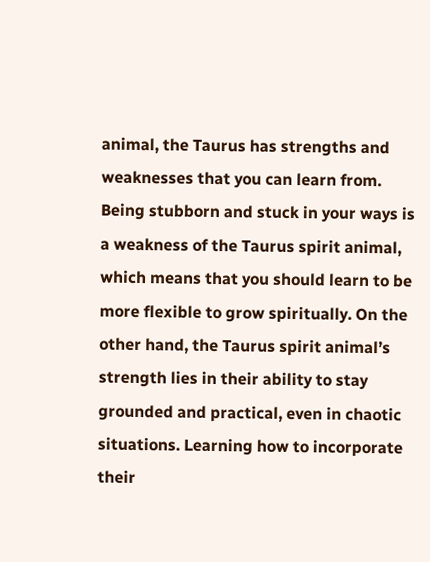animal, the Taurus has strengths and weaknesses that you can learn from. Being stubborn and stuck in your ways is a weakness of the Taurus spirit animal, which means that you should learn to be more flexible to grow spiritually. On the other hand, the Taurus spirit animal’s strength lies in their ability to stay grounded and practical, even in chaotic situations. Learning how to incorporate their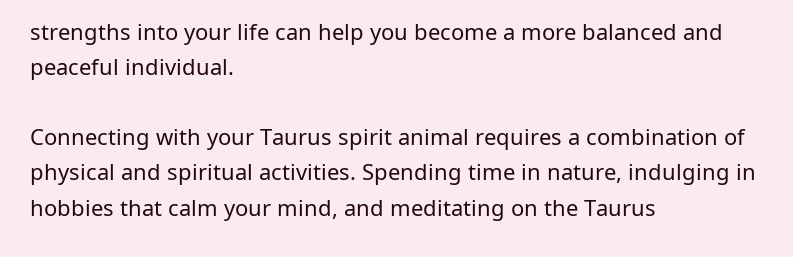strengths into your life can help you become a more balanced and peaceful individual.

Connecting with your Taurus spirit animal requires a combination of physical and spiritual activities. Spending time in nature, indulging in hobbies that calm your mind, and meditating on the Taurus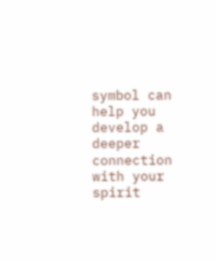symbol can help you develop a deeper connection with your spirit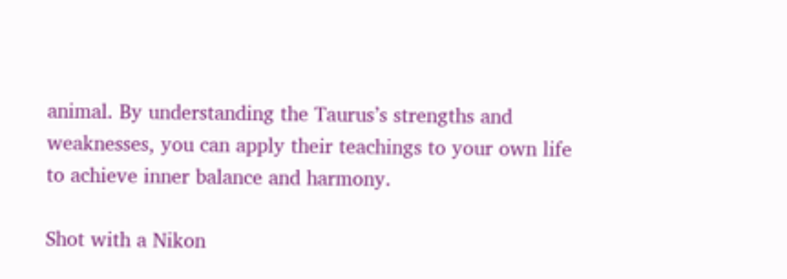animal. By understanding the Taurus’s strengths and weaknesses, you can apply their teachings to your own life to achieve inner balance and harmony.

Shot with a Nikon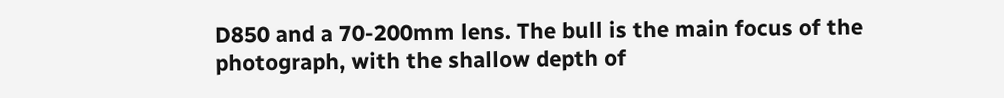D850 and a 70-200mm lens. The bull is the main focus of the photograph, with the shallow depth of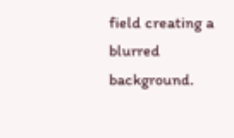field creating a blurred background.